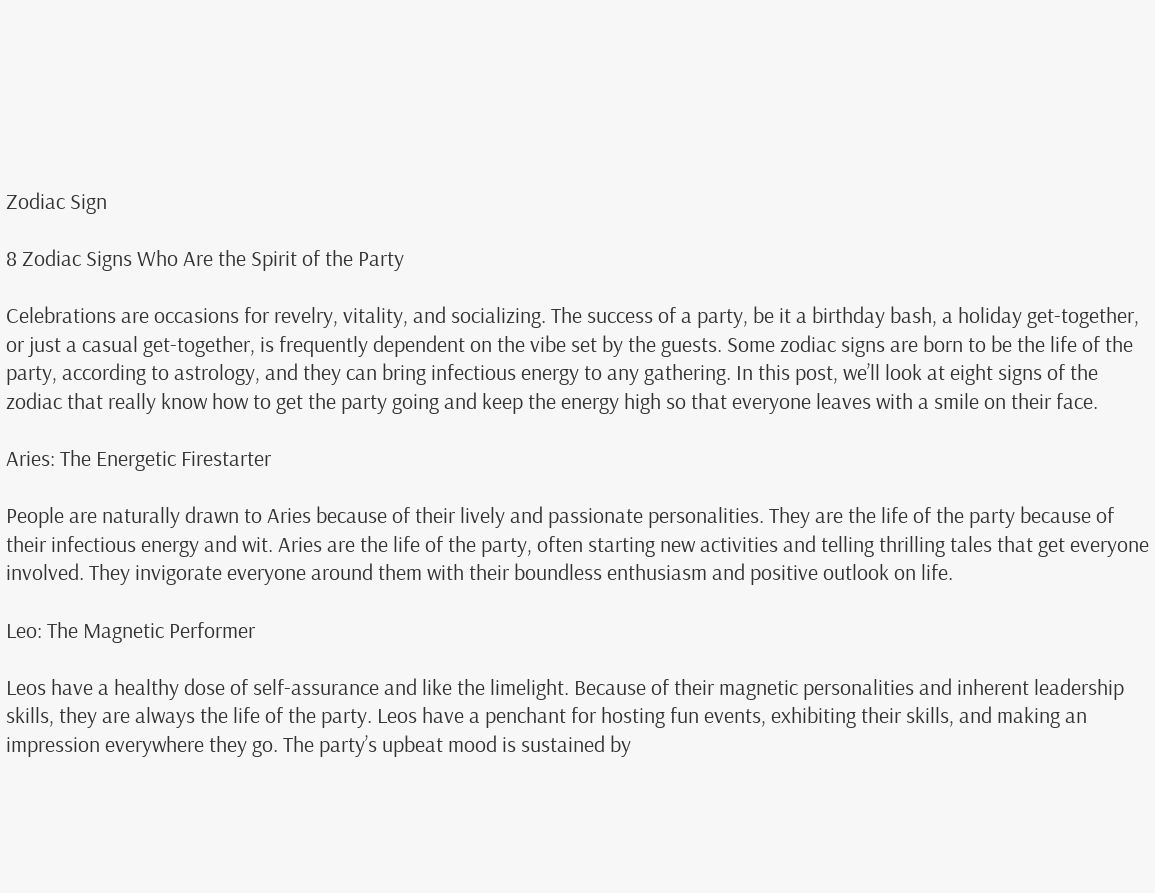Zodiac Sign

8 Zodiac Signs Who Are the Spirit of the Party

Celebrations are occasions for revelry, vitality, and socializing. The success of a party, be it a birthday bash, a holiday get-together, or just a casual get-together, is frequently dependent on the vibe set by the guests. Some zodiac signs are born to be the life of the party, according to astrology, and they can bring infectious energy to any gathering. In this post, we’ll look at eight signs of the zodiac that really know how to get the party going and keep the energy high so that everyone leaves with a smile on their face.

Aries: The Energetic Firestarter

People are naturally drawn to Aries because of their lively and passionate personalities. They are the life of the party because of their infectious energy and wit. Aries are the life of the party, often starting new activities and telling thrilling tales that get everyone involved. They invigorate everyone around them with their boundless enthusiasm and positive outlook on life.

Leo: The Magnetic Performer

Leos have a healthy dose of self-assurance and like the limelight. Because of their magnetic personalities and inherent leadership skills, they are always the life of the party. Leos have a penchant for hosting fun events, exhibiting their skills, and making an impression everywhere they go. The party’s upbeat mood is sustained by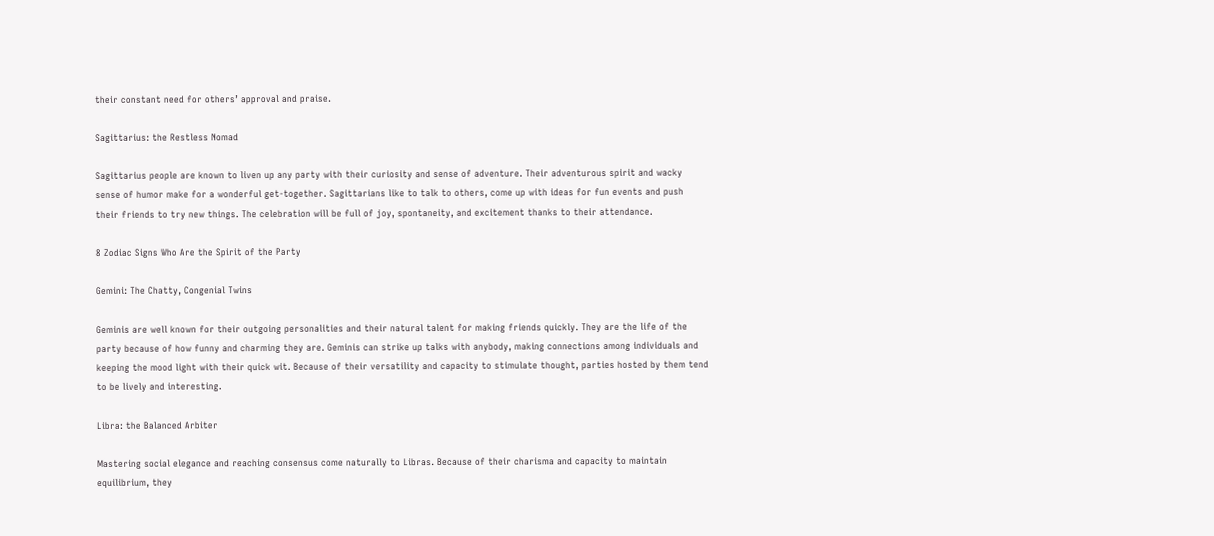their constant need for others’ approval and praise.

Sagittarius: the Restless Nomad

Sagittarius people are known to liven up any party with their curiosity and sense of adventure. Their adventurous spirit and wacky sense of humor make for a wonderful get-together. Sagittarians like to talk to others, come up with ideas for fun events and push their friends to try new things. The celebration will be full of joy, spontaneity, and excitement thanks to their attendance.

8 Zodiac Signs Who Are the Spirit of the Party

Gemini: The Chatty, Congenial Twins

Geminis are well known for their outgoing personalities and their natural talent for making friends quickly. They are the life of the party because of how funny and charming they are. Geminis can strike up talks with anybody, making connections among individuals and keeping the mood light with their quick wit. Because of their versatility and capacity to stimulate thought, parties hosted by them tend to be lively and interesting.

Libra: the Balanced Arbiter

Mastering social elegance and reaching consensus come naturally to Libras. Because of their charisma and capacity to maintain equilibrium, they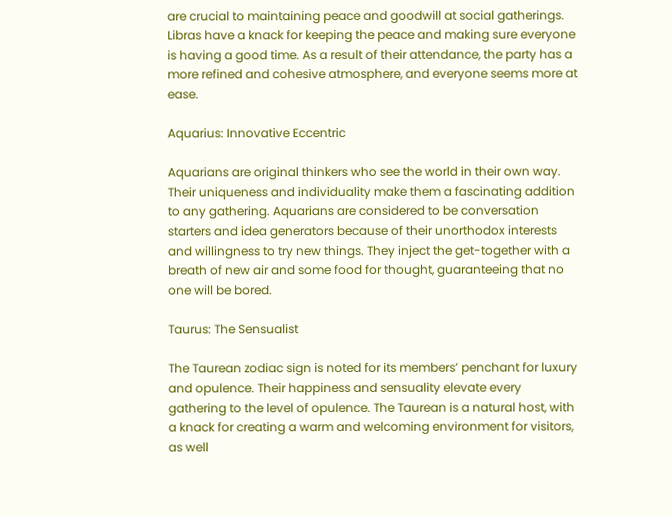are crucial to maintaining peace and goodwill at social gatherings. Libras have a knack for keeping the peace and making sure everyone is having a good time. As a result of their attendance, the party has a more refined and cohesive atmosphere, and everyone seems more at ease.

Aquarius: Innovative Eccentric

Aquarians are original thinkers who see the world in their own way. Their uniqueness and individuality make them a fascinating addition to any gathering. Aquarians are considered to be conversation starters and idea generators because of their unorthodox interests and willingness to try new things. They inject the get-together with a breath of new air and some food for thought, guaranteeing that no one will be bored.

Taurus: The Sensualist

The Taurean zodiac sign is noted for its members’ penchant for luxury and opulence. Their happiness and sensuality elevate every gathering to the level of opulence. The Taurean is a natural host, with a knack for creating a warm and welcoming environment for visitors, as well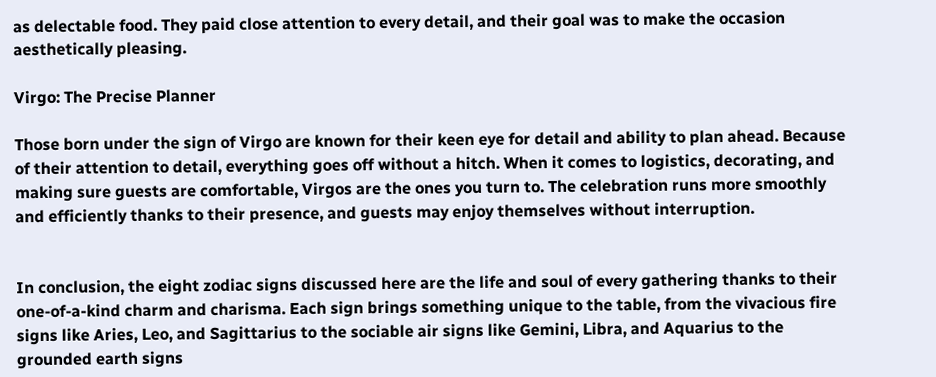as delectable food. They paid close attention to every detail, and their goal was to make the occasion aesthetically pleasing.

Virgo: The Precise Planner

Those born under the sign of Virgo are known for their keen eye for detail and ability to plan ahead. Because of their attention to detail, everything goes off without a hitch. When it comes to logistics, decorating, and making sure guests are comfortable, Virgos are the ones you turn to. The celebration runs more smoothly and efficiently thanks to their presence, and guests may enjoy themselves without interruption.


In conclusion, the eight zodiac signs discussed here are the life and soul of every gathering thanks to their one-of-a-kind charm and charisma. Each sign brings something unique to the table, from the vivacious fire signs like Aries, Leo, and Sagittarius to the sociable air signs like Gemini, Libra, and Aquarius to the grounded earth signs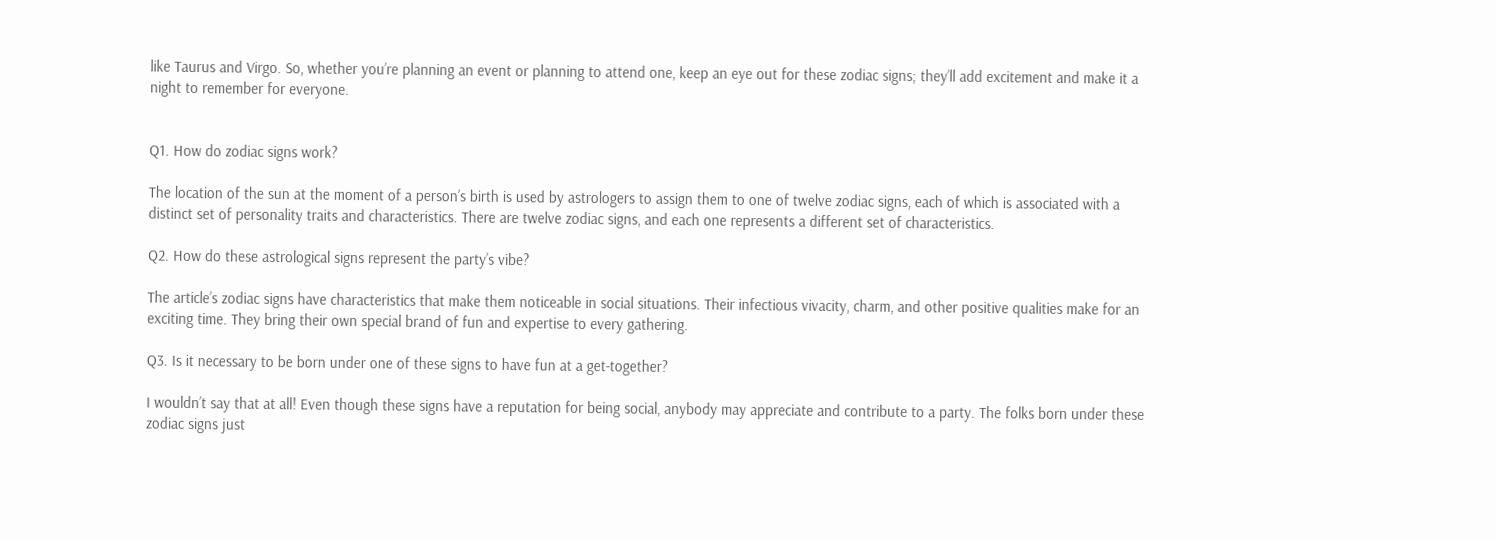like Taurus and Virgo. So, whether you’re planning an event or planning to attend one, keep an eye out for these zodiac signs; they’ll add excitement and make it a night to remember for everyone.


Q1. How do zodiac signs work?

The location of the sun at the moment of a person’s birth is used by astrologers to assign them to one of twelve zodiac signs, each of which is associated with a distinct set of personality traits and characteristics. There are twelve zodiac signs, and each one represents a different set of characteristics.

Q2. How do these astrological signs represent the party’s vibe?

The article’s zodiac signs have characteristics that make them noticeable in social situations. Their infectious vivacity, charm, and other positive qualities make for an exciting time. They bring their own special brand of fun and expertise to every gathering.

Q3. Is it necessary to be born under one of these signs to have fun at a get-together?

I wouldn’t say that at all! Even though these signs have a reputation for being social, anybody may appreciate and contribute to a party. The folks born under these zodiac signs just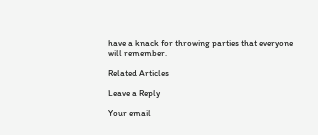have a knack for throwing parties that everyone will remember.

Related Articles

Leave a Reply

Your email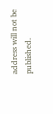address will not be published.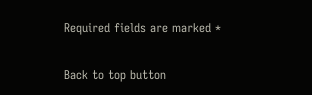Required fields are marked *

Back to top button